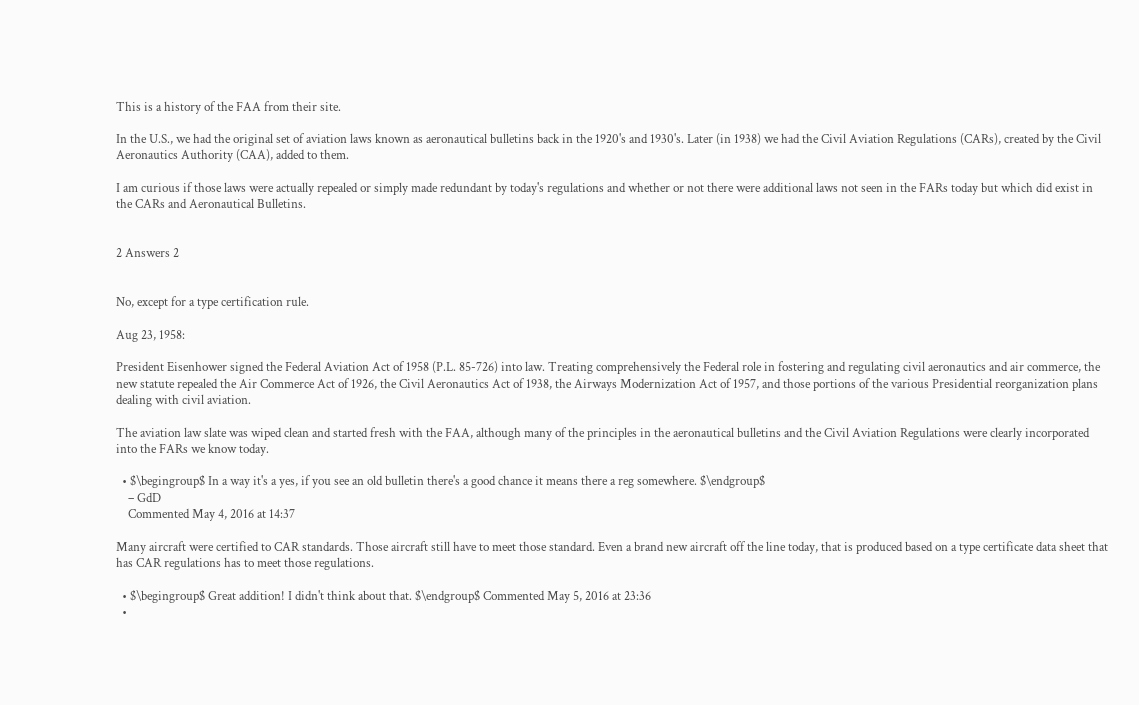This is a history of the FAA from their site.

In the U.S., we had the original set of aviation laws known as aeronautical bulletins back in the 1920's and 1930's. Later (in 1938) we had the Civil Aviation Regulations (CARs), created by the Civil Aeronautics Authority (CAA), added to them.

I am curious if those laws were actually repealed or simply made redundant by today's regulations and whether or not there were additional laws not seen in the FARs today but which did exist in the CARs and Aeronautical Bulletins.


2 Answers 2


No, except for a type certification rule.

Aug 23, 1958:

President Eisenhower signed the Federal Aviation Act of 1958 (P.L. 85-726) into law. Treating comprehensively the Federal role in fostering and regulating civil aeronautics and air commerce, the new statute repealed the Air Commerce Act of 1926, the Civil Aeronautics Act of 1938, the Airways Modernization Act of 1957, and those portions of the various Presidential reorganization plans dealing with civil aviation.

The aviation law slate was wiped clean and started fresh with the FAA, although many of the principles in the aeronautical bulletins and the Civil Aviation Regulations were clearly incorporated into the FARs we know today.

  • $\begingroup$ In a way it's a yes, if you see an old bulletin there's a good chance it means there a reg somewhere. $\endgroup$
    – GdD
    Commented May 4, 2016 at 14:37

Many aircraft were certified to CAR standards. Those aircraft still have to meet those standard. Even a brand new aircraft off the line today, that is produced based on a type certificate data sheet that has CAR regulations has to meet those regulations.

  • $\begingroup$ Great addition! I didn't think about that. $\endgroup$ Commented May 5, 2016 at 23:36
  •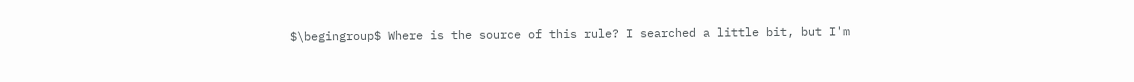$\begingroup$ Where is the source of this rule? I searched a little bit, but I'm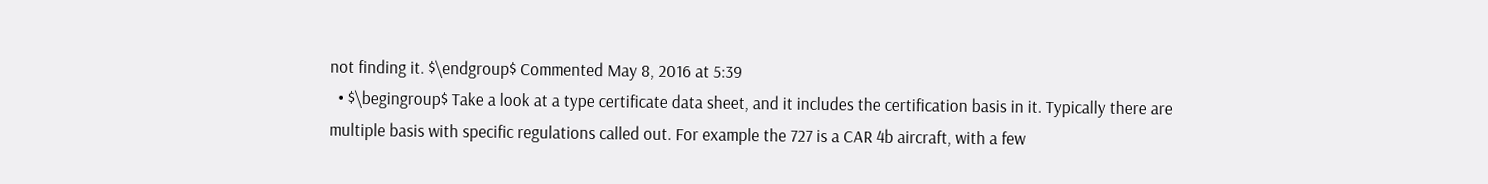not finding it. $\endgroup$ Commented May 8, 2016 at 5:39
  • $\begingroup$ Take a look at a type certificate data sheet, and it includes the certification basis in it. Typically there are multiple basis with specific regulations called out. For example the 727 is a CAR 4b aircraft, with a few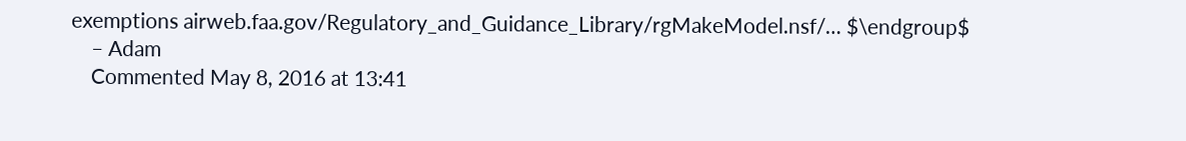exemptions airweb.faa.gov/Regulatory_and_Guidance_Library/rgMakeModel.nsf/… $\endgroup$
    – Adam
    Commented May 8, 2016 at 13:41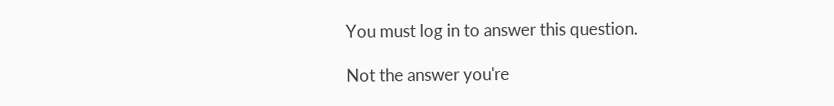You must log in to answer this question.

Not the answer you're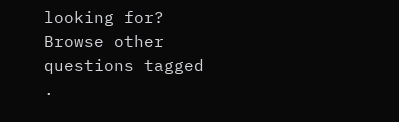looking for? Browse other questions tagged .